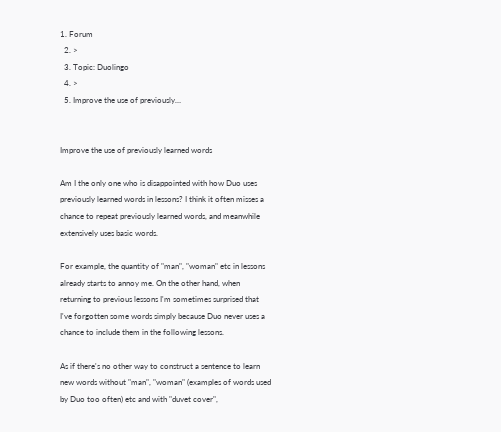1. Forum
  2. >
  3. Topic: Duolingo
  4. >
  5. Improve the use of previously…


Improve the use of previously learned words

Am I the only one who is disappointed with how Duo uses previously learned words in lessons? I think it often misses a chance to repeat previously learned words, and meanwhile extensively uses basic words.

For example, the quantity of "man", "woman" etc in lessons already starts to annoy me. On the other hand, when returning to previous lessons I'm sometimes surprised that I've forgotten some words simply because Duo never uses a chance to include them in the following lessons.

As if there's no other way to construct a sentence to learn new words without "man", "woman" (examples of words used by Duo too often) etc and with "duvet cover",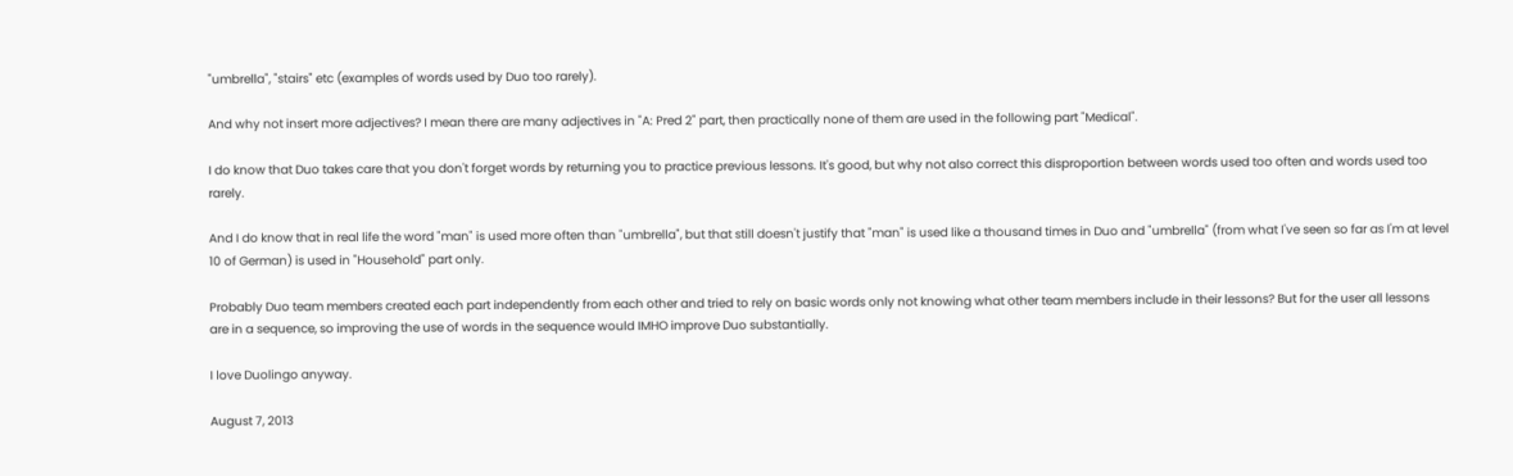"umbrella", "stairs" etc (examples of words used by Duo too rarely).

And why not insert more adjectives? I mean there are many adjectives in "A: Pred 2" part, then practically none of them are used in the following part "Medical".

I do know that Duo takes care that you don't forget words by returning you to practice previous lessons. It's good, but why not also correct this disproportion between words used too often and words used too rarely.

And I do know that in real life the word "man" is used more often than "umbrella", but that still doesn't justify that "man" is used like a thousand times in Duo and "umbrella" (from what I've seen so far as I'm at level 10 of German) is used in "Household" part only.

Probably Duo team members created each part independently from each other and tried to rely on basic words only not knowing what other team members include in their lessons? But for the user all lessons are in a sequence, so improving the use of words in the sequence would IMHO improve Duo substantially.

I love Duolingo anyway.

August 7, 2013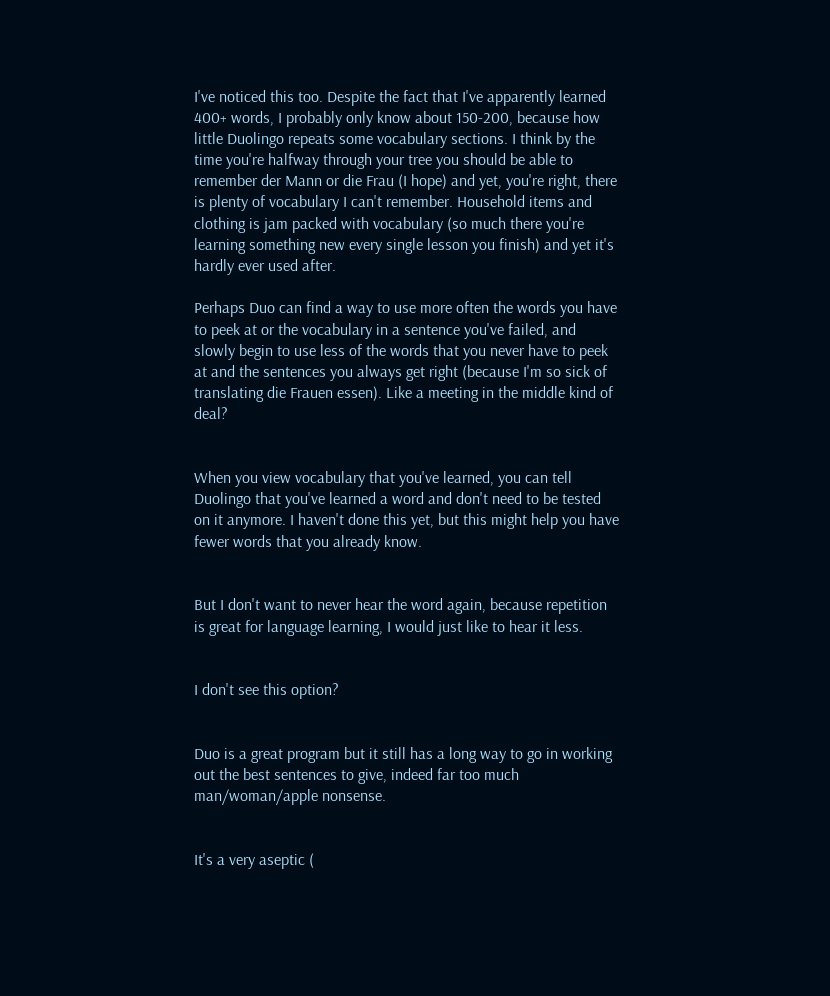I've noticed this too. Despite the fact that I've apparently learned 400+ words, I probably only know about 150-200, because how little Duolingo repeats some vocabulary sections. I think by the time you're halfway through your tree you should be able to remember der Mann or die Frau (I hope) and yet, you're right, there is plenty of vocabulary I can't remember. Household items and clothing is jam packed with vocabulary (so much there you're learning something new every single lesson you finish) and yet it's hardly ever used after.

Perhaps Duo can find a way to use more often the words you have to peek at or the vocabulary in a sentence you've failed, and slowly begin to use less of the words that you never have to peek at and the sentences you always get right (because I'm so sick of translating die Frauen essen). Like a meeting in the middle kind of deal?


When you view vocabulary that you've learned, you can tell Duolingo that you've learned a word and don't need to be tested on it anymore. I haven't done this yet, but this might help you have fewer words that you already know.


But I don't want to never hear the word again, because repetition is great for language learning, I would just like to hear it less.


I don't see this option?


Duo is a great program but it still has a long way to go in working out the best sentences to give, indeed far too much man/woman/apple nonsense.


It's a very aseptic (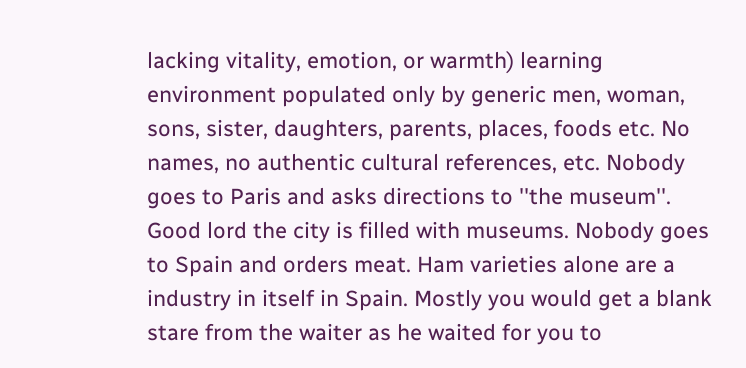lacking vitality, emotion, or warmth) learning environment populated only by generic men, woman, sons, sister, daughters, parents, places, foods etc. No names, no authentic cultural references, etc. Nobody goes to Paris and asks directions to ''the museum''. Good lord the city is filled with museums. Nobody goes to Spain and orders meat. Ham varieties alone are a industry in itself in Spain. Mostly you would get a blank stare from the waiter as he waited for you to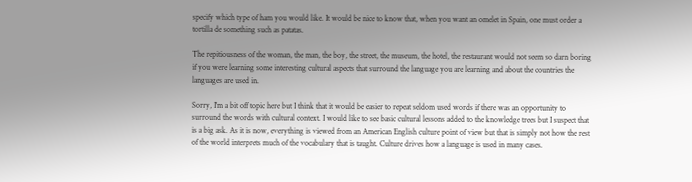specify which type of ham you would like. It would be nice to know that, when you want an omelet in Spain, one must order a tortilla de something such as patatas.

The repitiousness of the woman, the man, the boy, the street, the museum, the hotel, the restaurant would not seem so darn boring if you were learning some interesting cultural aspects that surround the language you are learning and about the countries the languages are used in.

Sorry, I'm a bit off topic here but I think that it would be easier to repeat seldom used words if there was an opportunity to surround the words with cultural context. I would like to see basic cultural lessons added to the knowledge trees but I suspect that is a big ask. As it is now, everything is viewed from an American English culture point of view but that is simply not how the rest of the world interprets much of the vocabulary that is taught. Culture drives how a language is used in many cases.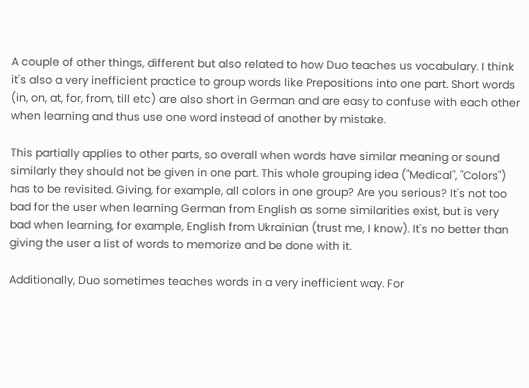A couple of other things, different but also related to how Duo teaches us vocabulary. I think it's also a very inefficient practice to group words like Prepositions into one part. Short words (in, on, at, for, from, till etc) are also short in German and are easy to confuse with each other when learning and thus use one word instead of another by mistake.

This partially applies to other parts, so overall when words have similar meaning or sound similarly they should not be given in one part. This whole grouping idea ("Medical", "Colors") has to be revisited. Giving, for example, all colors in one group? Are you serious? It's not too bad for the user when learning German from English as some similarities exist, but is very bad when learning, for example, English from Ukrainian (trust me, I know). It's no better than giving the user a list of words to memorize and be done with it.

Additionally, Duo sometimes teaches words in a very inefficient way. For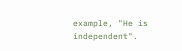example, "He is independent".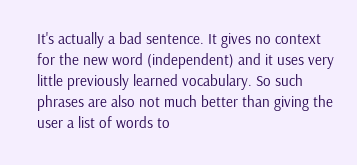It's actually a bad sentence. It gives no context for the new word (independent) and it uses very little previously learned vocabulary. So such phrases are also not much better than giving the user a list of words to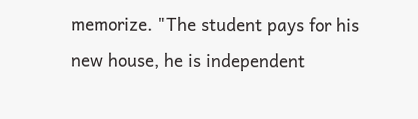memorize. "The student pays for his new house, he is independent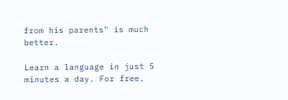from his parents" is much better.

Learn a language in just 5 minutes a day. For free.